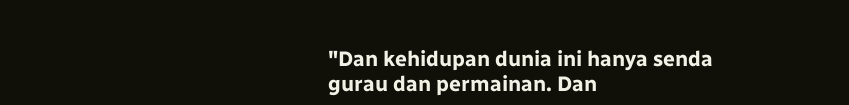"Dan kehidupan dunia ini hanya senda gurau dan permainan. Dan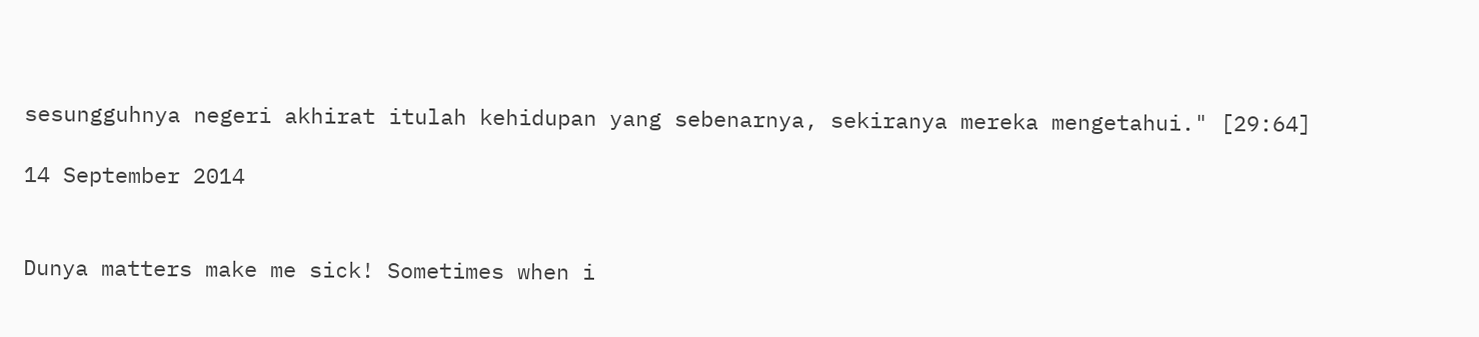sesungguhnya negeri akhirat itulah kehidupan yang sebenarnya, sekiranya mereka mengetahui." [29:64]

14 September 2014


Dunya matters make me sick! Sometimes when i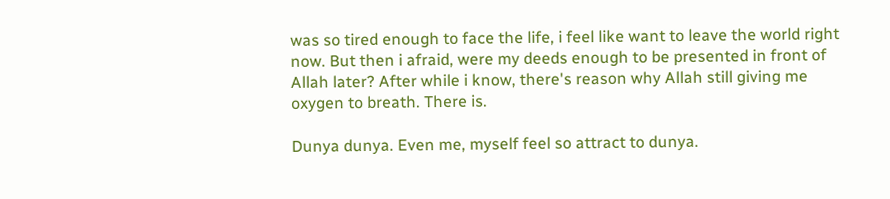was so tired enough to face the life, i feel like want to leave the world right now. But then i afraid, were my deeds enough to be presented in front of Allah later? After while i know, there's reason why Allah still giving me oxygen to breath. There is.

Dunya dunya. Even me, myself feel so attract to dunya.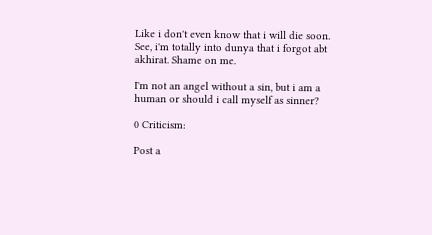Like i don't even know that i will die soon. See, i'm totally into dunya that i forgot abt akhirat. Shame on me.

I'm not an angel without a sin, but i am a human or should i call myself as sinner?

0 Criticism:

Post a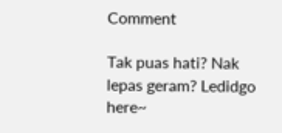Comment

Tak puas hati? Nak lepas geram? Ledidgo here~